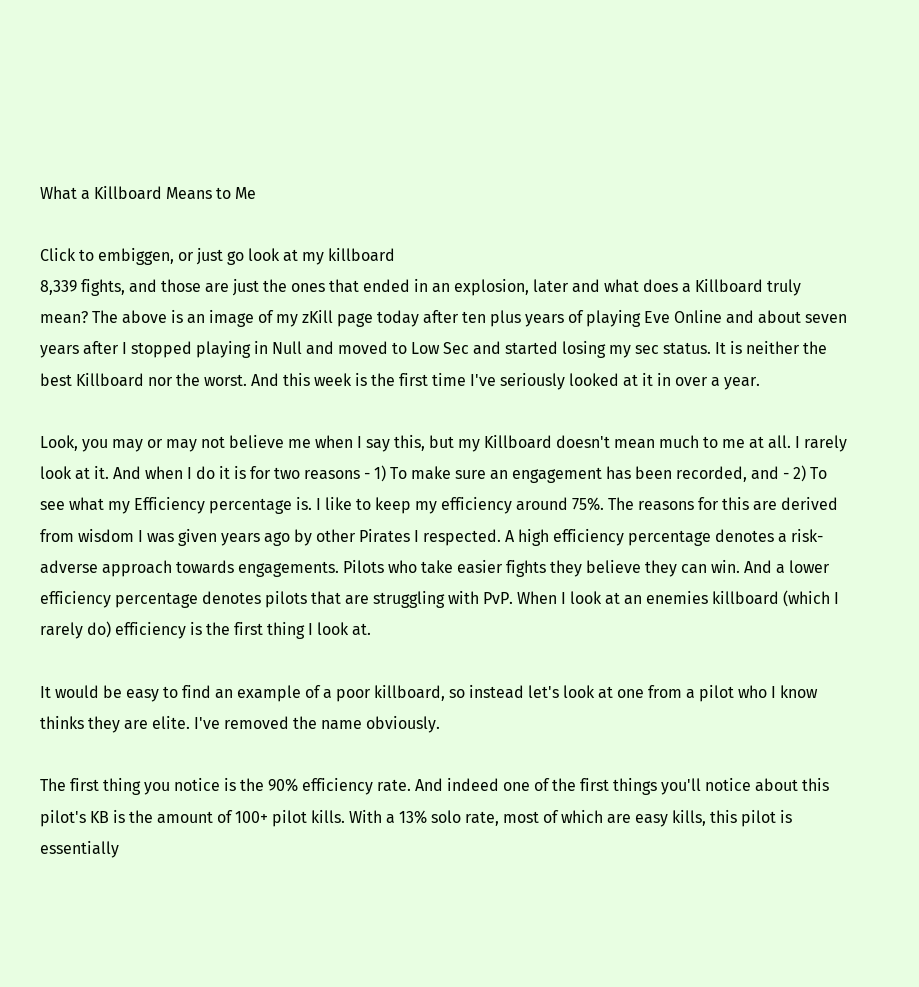What a Killboard Means to Me

Click to embiggen, or just go look at my killboard
8,339 fights, and those are just the ones that ended in an explosion, later and what does a Killboard truly mean? The above is an image of my zKill page today after ten plus years of playing Eve Online and about seven years after I stopped playing in Null and moved to Low Sec and started losing my sec status. It is neither the best Killboard nor the worst. And this week is the first time I've seriously looked at it in over a year.

Look, you may or may not believe me when I say this, but my Killboard doesn't mean much to me at all. I rarely look at it. And when I do it is for two reasons - 1) To make sure an engagement has been recorded, and - 2) To see what my Efficiency percentage is. I like to keep my efficiency around 75%. The reasons for this are derived from wisdom I was given years ago by other Pirates I respected. A high efficiency percentage denotes a risk-adverse approach towards engagements. Pilots who take easier fights they believe they can win. And a lower efficiency percentage denotes pilots that are struggling with PvP. When I look at an enemies killboard (which I rarely do) efficiency is the first thing I look at.

It would be easy to find an example of a poor killboard, so instead let's look at one from a pilot who I know thinks they are elite. I've removed the name obviously.

The first thing you notice is the 90% efficiency rate. And indeed one of the first things you'll notice about this pilot's KB is the amount of 100+ pilot kills. With a 13% solo rate, most of which are easy kills, this pilot is essentially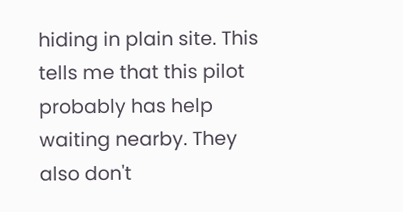hiding in plain site. This tells me that this pilot probably has help waiting nearby. They also don't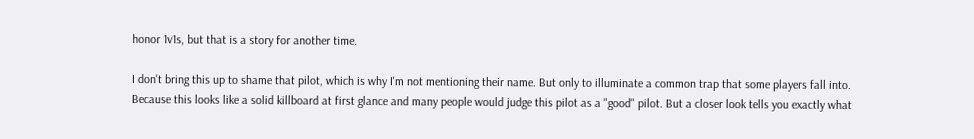honor 1v1s, but that is a story for another time.

I don't bring this up to shame that pilot, which is why I'm not mentioning their name. But only to illuminate a common trap that some players fall into. Because this looks like a solid killboard at first glance and many people would judge this pilot as a "good" pilot. But a closer look tells you exactly what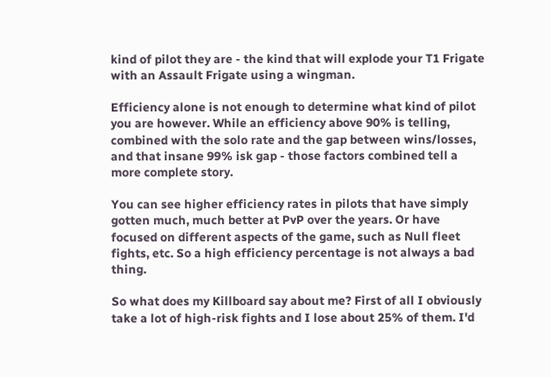kind of pilot they are - the kind that will explode your T1 Frigate with an Assault Frigate using a wingman.

Efficiency alone is not enough to determine what kind of pilot you are however. While an efficiency above 90% is telling, combined with the solo rate and the gap between wins/losses, and that insane 99% isk gap - those factors combined tell a more complete story.

You can see higher efficiency rates in pilots that have simply gotten much, much better at PvP over the years. Or have focused on different aspects of the game, such as Null fleet fights, etc. So a high efficiency percentage is not always a bad thing.

So what does my Killboard say about me? First of all I obviously take a lot of high-risk fights and I lose about 25% of them. I'd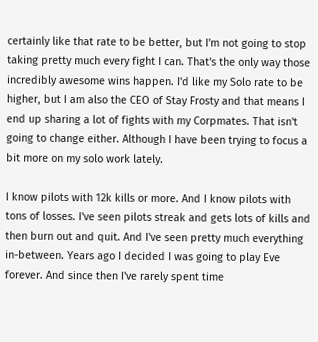certainly like that rate to be better, but I'm not going to stop taking pretty much every fight I can. That's the only way those incredibly awesome wins happen. I'd like my Solo rate to be higher, but I am also the CEO of Stay Frosty and that means I end up sharing a lot of fights with my Corpmates. That isn't going to change either. Although I have been trying to focus a bit more on my solo work lately.

I know pilots with 12k kills or more. And I know pilots with tons of losses. I've seen pilots streak and gets lots of kills and then burn out and quit. And I've seen pretty much everything in-between. Years ago I decided I was going to play Eve forever. And since then I've rarely spent time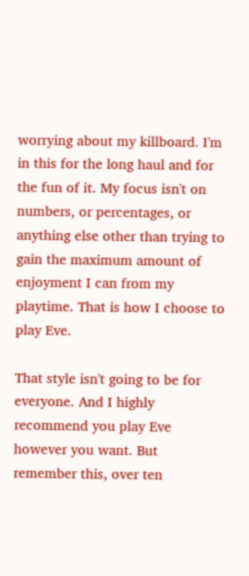worrying about my killboard. I'm in this for the long haul and for the fun of it. My focus isn't on numbers, or percentages, or anything else other than trying to gain the maximum amount of enjoyment I can from my playtime. That is how I choose to play Eve.

That style isn't going to be for everyone. And I highly recommend you play Eve however you want. But remember this, over ten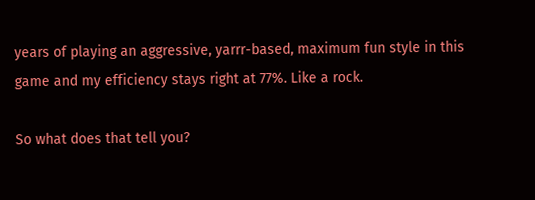years of playing an aggressive, yarrr-based, maximum fun style in this game and my efficiency stays right at 77%. Like a rock.

So what does that tell you?